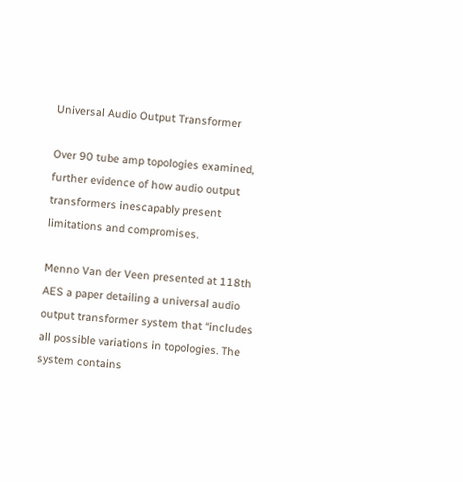Universal Audio Output Transformer

Over 90 tube amp topologies examined, further evidence of how audio output transformers inescapably present limitations and compromises.

Menno Van der Veen presented at 118th AES a paper detailing a universal audio output transformer system that “includes all possible variations in topologies. The system contains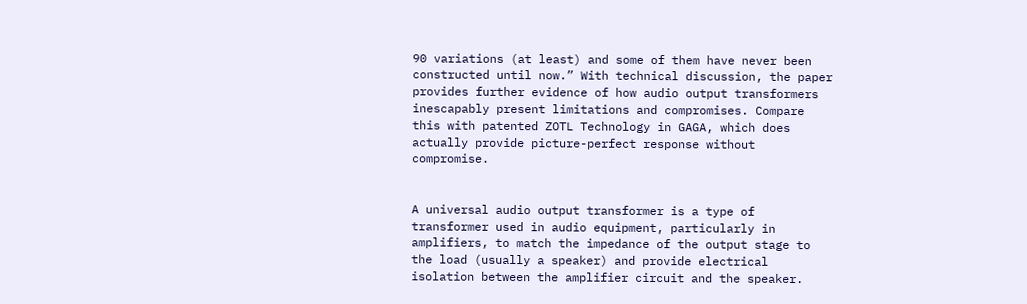90 variations (at least) and some of them have never been constructed until now.” With technical discussion, the paper provides further evidence of how audio output transformers inescapably present limitations and compromises. Compare this with patented ZOTL Technology in GAGA, which does actually provide picture-perfect response without compromise.


A universal audio output transformer is a type of transformer used in audio equipment, particularly in amplifiers, to match the impedance of the output stage to the load (usually a speaker) and provide electrical isolation between the amplifier circuit and the speaker.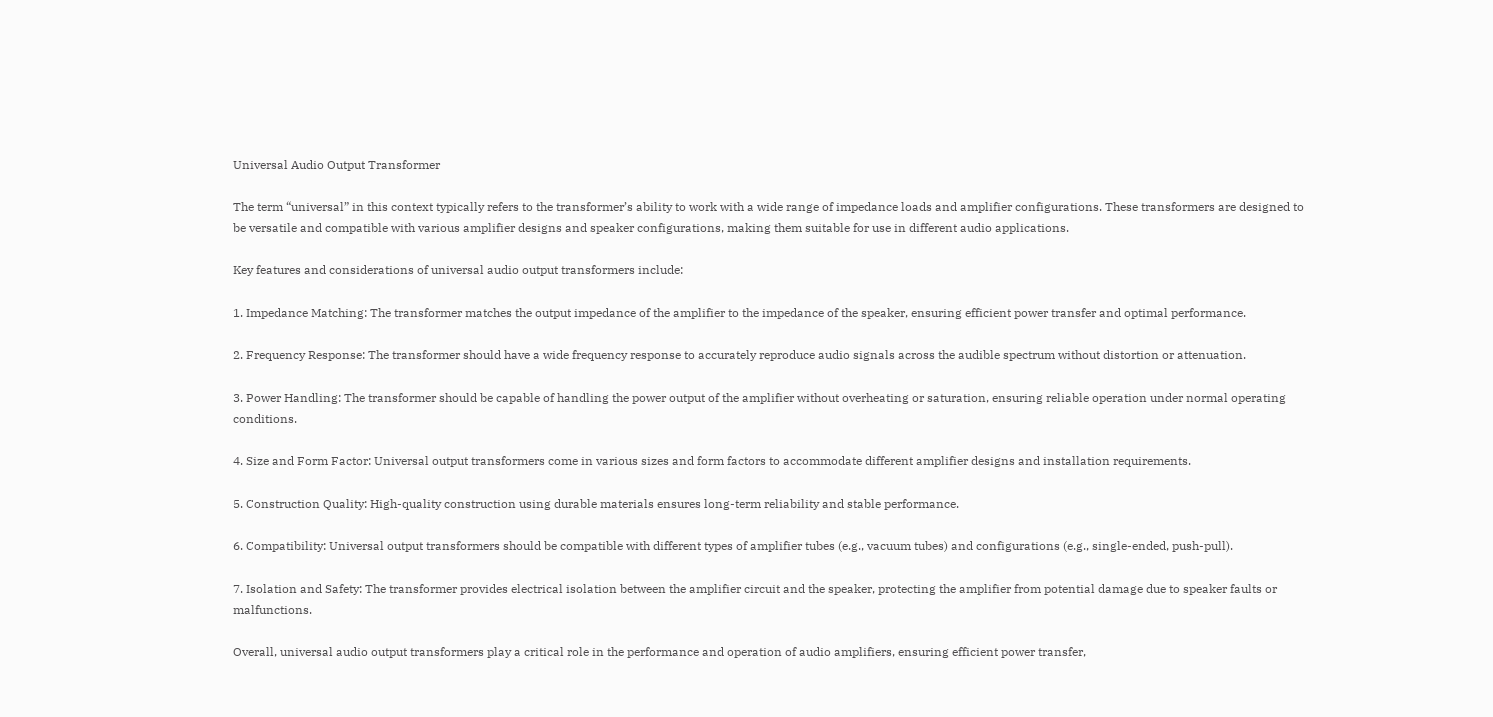Universal Audio Output Transformer

The term “universal” in this context typically refers to the transformer’s ability to work with a wide range of impedance loads and amplifier configurations. These transformers are designed to be versatile and compatible with various amplifier designs and speaker configurations, making them suitable for use in different audio applications.

Key features and considerations of universal audio output transformers include:

1. Impedance Matching: The transformer matches the output impedance of the amplifier to the impedance of the speaker, ensuring efficient power transfer and optimal performance.

2. Frequency Response: The transformer should have a wide frequency response to accurately reproduce audio signals across the audible spectrum without distortion or attenuation.

3. Power Handling: The transformer should be capable of handling the power output of the amplifier without overheating or saturation, ensuring reliable operation under normal operating conditions.

4. Size and Form Factor: Universal output transformers come in various sizes and form factors to accommodate different amplifier designs and installation requirements.

5. Construction Quality: High-quality construction using durable materials ensures long-term reliability and stable performance.

6. Compatibility: Universal output transformers should be compatible with different types of amplifier tubes (e.g., vacuum tubes) and configurations (e.g., single-ended, push-pull).

7. Isolation and Safety: The transformer provides electrical isolation between the amplifier circuit and the speaker, protecting the amplifier from potential damage due to speaker faults or malfunctions.

Overall, universal audio output transformers play a critical role in the performance and operation of audio amplifiers, ensuring efficient power transfer,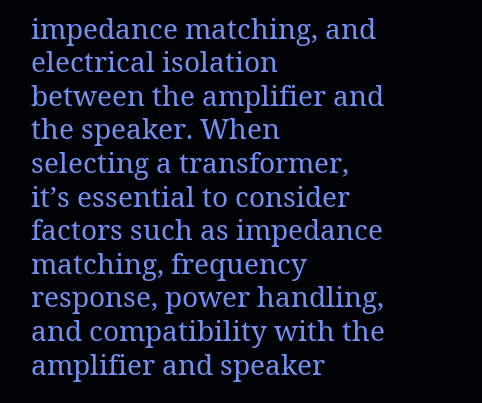impedance matching, and electrical isolation between the amplifier and the speaker. When selecting a transformer, it’s essential to consider factors such as impedance matching, frequency response, power handling, and compatibility with the amplifier and speaker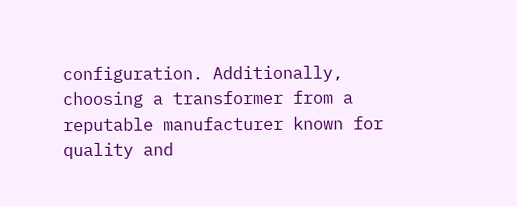configuration. Additionally, choosing a transformer from a reputable manufacturer known for quality and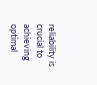reliability is crucial to achieving optimal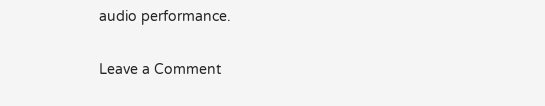audio performance.

Leave a Comment